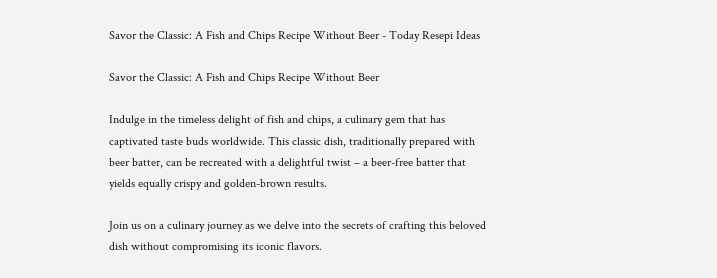Savor the Classic: A Fish and Chips Recipe Without Beer - Today Resepi Ideas

Savor the Classic: A Fish and Chips Recipe Without Beer

Indulge in the timeless delight of fish and chips, a culinary gem that has captivated taste buds worldwide. This classic dish, traditionally prepared with beer batter, can be recreated with a delightful twist – a beer-free batter that yields equally crispy and golden-brown results.

Join us on a culinary journey as we delve into the secrets of crafting this beloved dish without compromising its iconic flavors.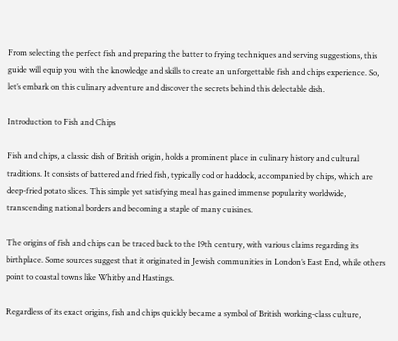From selecting the perfect fish and preparing the batter to frying techniques and serving suggestions, this guide will equip you with the knowledge and skills to create an unforgettable fish and chips experience. So, let’s embark on this culinary adventure and discover the secrets behind this delectable dish.

Introduction to Fish and Chips

Fish and chips, a classic dish of British origin, holds a prominent place in culinary history and cultural traditions. It consists of battered and fried fish, typically cod or haddock, accompanied by chips, which are deep-fried potato slices. This simple yet satisfying meal has gained immense popularity worldwide, transcending national borders and becoming a staple of many cuisines.

The origins of fish and chips can be traced back to the 19th century, with various claims regarding its birthplace. Some sources suggest that it originated in Jewish communities in London’s East End, while others point to coastal towns like Whitby and Hastings.

Regardless of its exact origins, fish and chips quickly became a symbol of British working-class culture,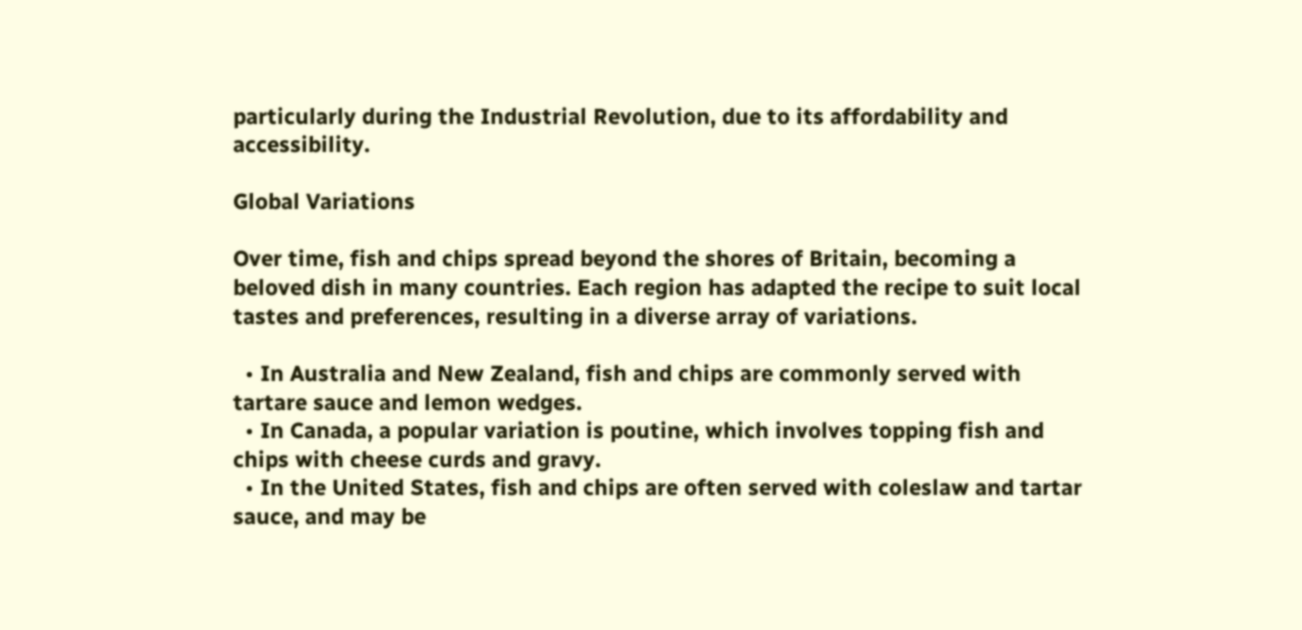particularly during the Industrial Revolution, due to its affordability and accessibility.

Global Variations

Over time, fish and chips spread beyond the shores of Britain, becoming a beloved dish in many countries. Each region has adapted the recipe to suit local tastes and preferences, resulting in a diverse array of variations.

  • In Australia and New Zealand, fish and chips are commonly served with tartare sauce and lemon wedges.
  • In Canada, a popular variation is poutine, which involves topping fish and chips with cheese curds and gravy.
  • In the United States, fish and chips are often served with coleslaw and tartar sauce, and may be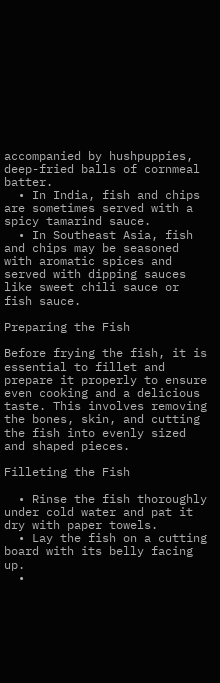accompanied by hushpuppies, deep-fried balls of cornmeal batter.
  • In India, fish and chips are sometimes served with a spicy tamarind sauce.
  • In Southeast Asia, fish and chips may be seasoned with aromatic spices and served with dipping sauces like sweet chili sauce or fish sauce.

Preparing the Fish

Before frying the fish, it is essential to fillet and prepare it properly to ensure even cooking and a delicious taste. This involves removing the bones, skin, and cutting the fish into evenly sized and shaped pieces.

Filleting the Fish

  • Rinse the fish thoroughly under cold water and pat it dry with paper towels.
  • Lay the fish on a cutting board with its belly facing up.
  •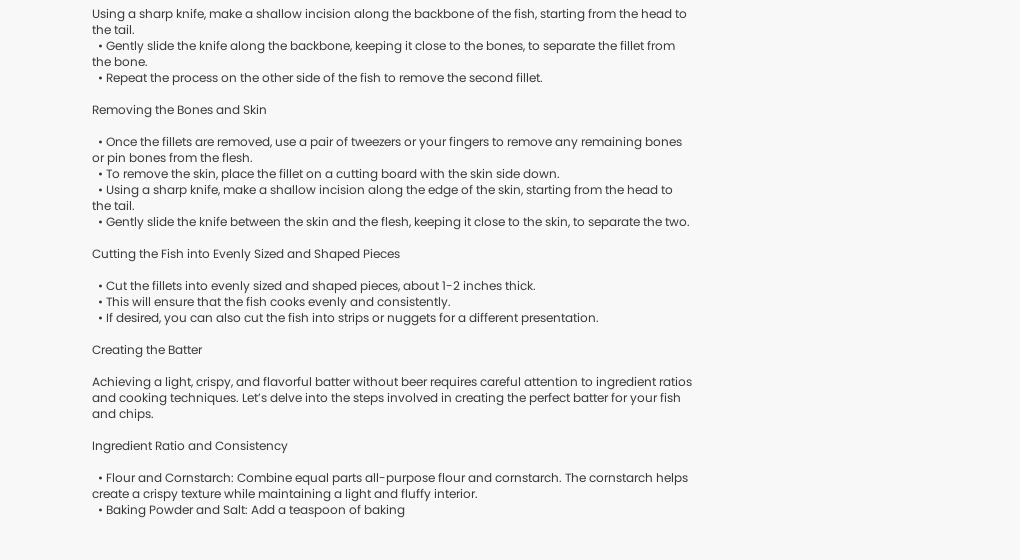Using a sharp knife, make a shallow incision along the backbone of the fish, starting from the head to the tail.
  • Gently slide the knife along the backbone, keeping it close to the bones, to separate the fillet from the bone.
  • Repeat the process on the other side of the fish to remove the second fillet.

Removing the Bones and Skin

  • Once the fillets are removed, use a pair of tweezers or your fingers to remove any remaining bones or pin bones from the flesh.
  • To remove the skin, place the fillet on a cutting board with the skin side down.
  • Using a sharp knife, make a shallow incision along the edge of the skin, starting from the head to the tail.
  • Gently slide the knife between the skin and the flesh, keeping it close to the skin, to separate the two.

Cutting the Fish into Evenly Sized and Shaped Pieces

  • Cut the fillets into evenly sized and shaped pieces, about 1-2 inches thick.
  • This will ensure that the fish cooks evenly and consistently.
  • If desired, you can also cut the fish into strips or nuggets for a different presentation.

Creating the Batter

Achieving a light, crispy, and flavorful batter without beer requires careful attention to ingredient ratios and cooking techniques. Let’s delve into the steps involved in creating the perfect batter for your fish and chips.

Ingredient Ratio and Consistency

  • Flour and Cornstarch: Combine equal parts all-purpose flour and cornstarch. The cornstarch helps create a crispy texture while maintaining a light and fluffy interior.
  • Baking Powder and Salt: Add a teaspoon of baking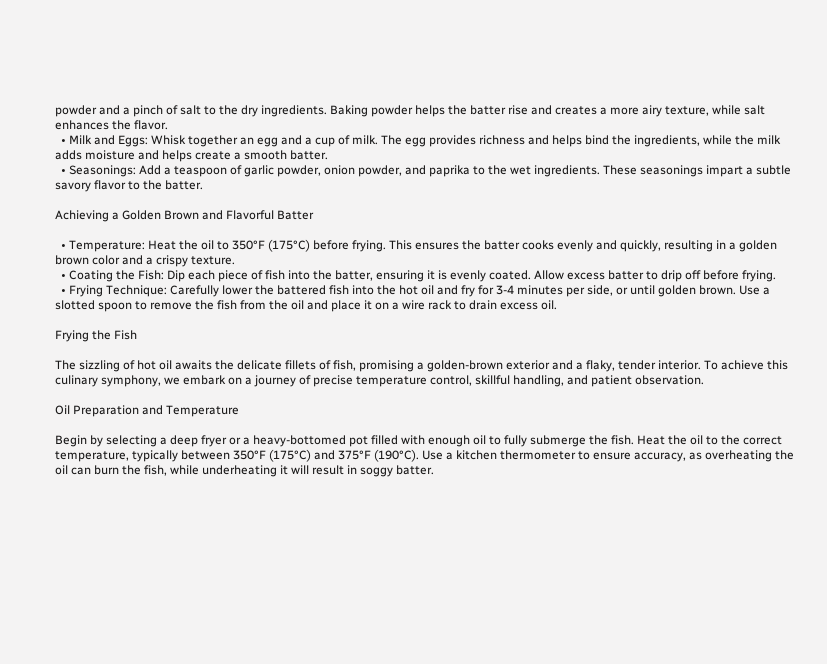powder and a pinch of salt to the dry ingredients. Baking powder helps the batter rise and creates a more airy texture, while salt enhances the flavor.
  • Milk and Eggs: Whisk together an egg and a cup of milk. The egg provides richness and helps bind the ingredients, while the milk adds moisture and helps create a smooth batter.
  • Seasonings: Add a teaspoon of garlic powder, onion powder, and paprika to the wet ingredients. These seasonings impart a subtle savory flavor to the batter.

Achieving a Golden Brown and Flavorful Batter

  • Temperature: Heat the oil to 350°F (175°C) before frying. This ensures the batter cooks evenly and quickly, resulting in a golden brown color and a crispy texture.
  • Coating the Fish: Dip each piece of fish into the batter, ensuring it is evenly coated. Allow excess batter to drip off before frying.
  • Frying Technique: Carefully lower the battered fish into the hot oil and fry for 3-4 minutes per side, or until golden brown. Use a slotted spoon to remove the fish from the oil and place it on a wire rack to drain excess oil.

Frying the Fish

The sizzling of hot oil awaits the delicate fillets of fish, promising a golden-brown exterior and a flaky, tender interior. To achieve this culinary symphony, we embark on a journey of precise temperature control, skillful handling, and patient observation.

Oil Preparation and Temperature

Begin by selecting a deep fryer or a heavy-bottomed pot filled with enough oil to fully submerge the fish. Heat the oil to the correct temperature, typically between 350°F (175°C) and 375°F (190°C). Use a kitchen thermometer to ensure accuracy, as overheating the oil can burn the fish, while underheating it will result in soggy batter.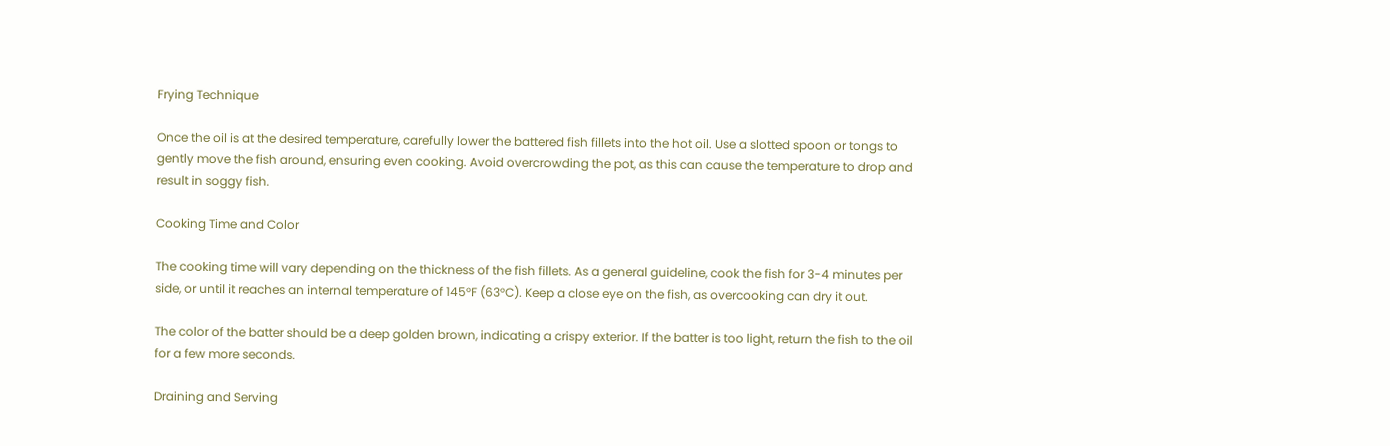Frying Technique

Once the oil is at the desired temperature, carefully lower the battered fish fillets into the hot oil. Use a slotted spoon or tongs to gently move the fish around, ensuring even cooking. Avoid overcrowding the pot, as this can cause the temperature to drop and result in soggy fish.

Cooking Time and Color

The cooking time will vary depending on the thickness of the fish fillets. As a general guideline, cook the fish for 3-4 minutes per side, or until it reaches an internal temperature of 145°F (63°C). Keep a close eye on the fish, as overcooking can dry it out.

The color of the batter should be a deep golden brown, indicating a crispy exterior. If the batter is too light, return the fish to the oil for a few more seconds.

Draining and Serving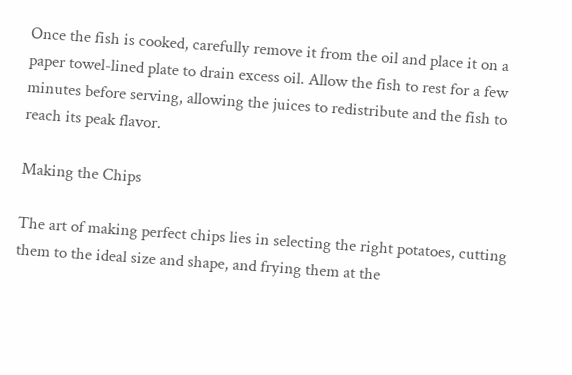Once the fish is cooked, carefully remove it from the oil and place it on a paper towel-lined plate to drain excess oil. Allow the fish to rest for a few minutes before serving, allowing the juices to redistribute and the fish to reach its peak flavor.

Making the Chips

The art of making perfect chips lies in selecting the right potatoes, cutting them to the ideal size and shape, and frying them at the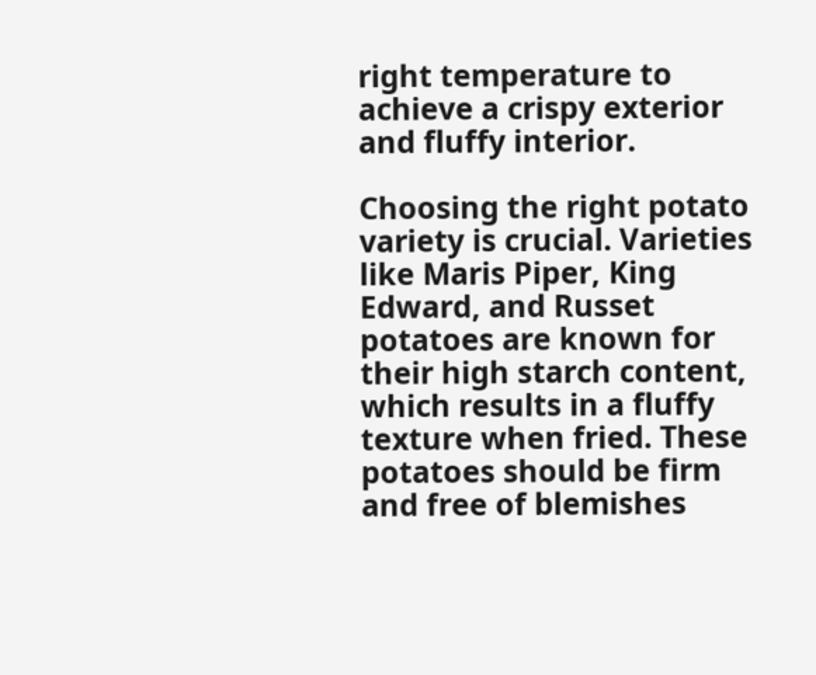right temperature to achieve a crispy exterior and fluffy interior.

Choosing the right potato variety is crucial. Varieties like Maris Piper, King Edward, and Russet potatoes are known for their high starch content, which results in a fluffy texture when fried. These potatoes should be firm and free of blemishes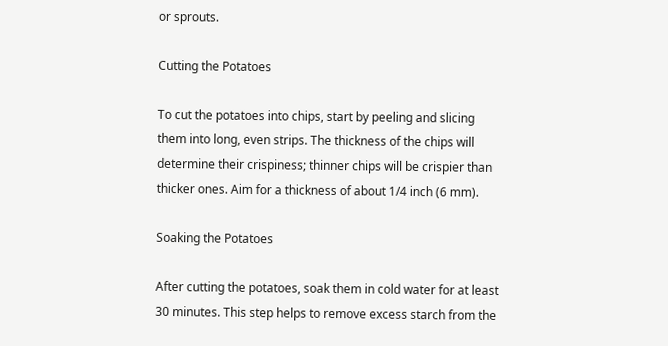or sprouts.

Cutting the Potatoes

To cut the potatoes into chips, start by peeling and slicing them into long, even strips. The thickness of the chips will determine their crispiness; thinner chips will be crispier than thicker ones. Aim for a thickness of about 1/4 inch (6 mm).

Soaking the Potatoes

After cutting the potatoes, soak them in cold water for at least 30 minutes. This step helps to remove excess starch from the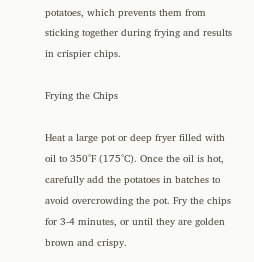potatoes, which prevents them from sticking together during frying and results in crispier chips.

Frying the Chips

Heat a large pot or deep fryer filled with oil to 350°F (175°C). Once the oil is hot, carefully add the potatoes in batches to avoid overcrowding the pot. Fry the chips for 3-4 minutes, or until they are golden brown and crispy.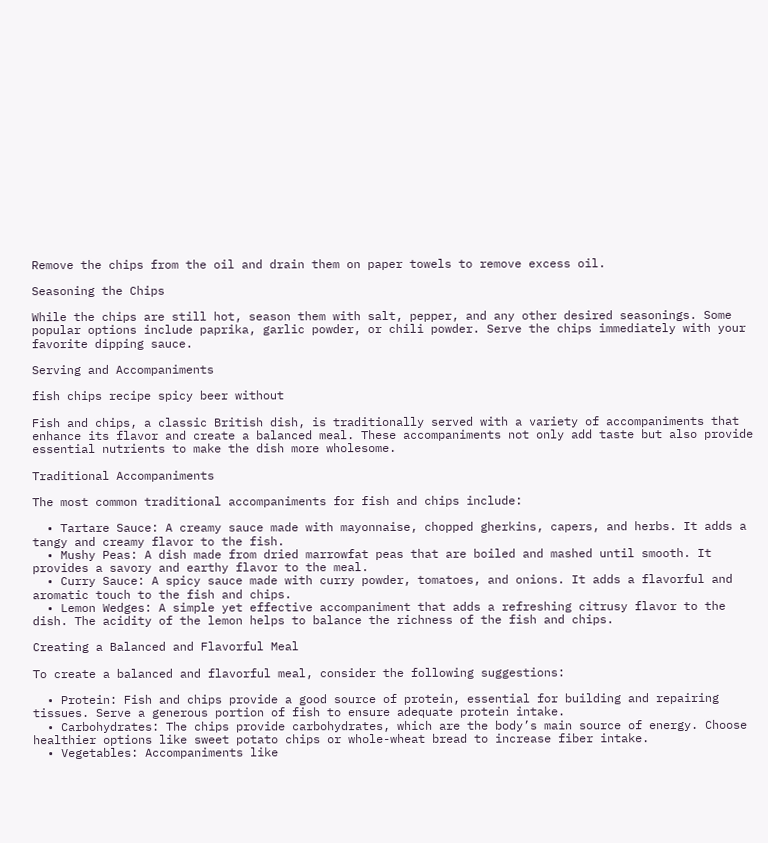Remove the chips from the oil and drain them on paper towels to remove excess oil.

Seasoning the Chips

While the chips are still hot, season them with salt, pepper, and any other desired seasonings. Some popular options include paprika, garlic powder, or chili powder. Serve the chips immediately with your favorite dipping sauce.

Serving and Accompaniments

fish chips recipe spicy beer without

Fish and chips, a classic British dish, is traditionally served with a variety of accompaniments that enhance its flavor and create a balanced meal. These accompaniments not only add taste but also provide essential nutrients to make the dish more wholesome.

Traditional Accompaniments

The most common traditional accompaniments for fish and chips include:

  • Tartare Sauce: A creamy sauce made with mayonnaise, chopped gherkins, capers, and herbs. It adds a tangy and creamy flavor to the fish.
  • Mushy Peas: A dish made from dried marrowfat peas that are boiled and mashed until smooth. It provides a savory and earthy flavor to the meal.
  • Curry Sauce: A spicy sauce made with curry powder, tomatoes, and onions. It adds a flavorful and aromatic touch to the fish and chips.
  • Lemon Wedges: A simple yet effective accompaniment that adds a refreshing citrusy flavor to the dish. The acidity of the lemon helps to balance the richness of the fish and chips.

Creating a Balanced and Flavorful Meal

To create a balanced and flavorful meal, consider the following suggestions:

  • Protein: Fish and chips provide a good source of protein, essential for building and repairing tissues. Serve a generous portion of fish to ensure adequate protein intake.
  • Carbohydrates: The chips provide carbohydrates, which are the body’s main source of energy. Choose healthier options like sweet potato chips or whole-wheat bread to increase fiber intake.
  • Vegetables: Accompaniments like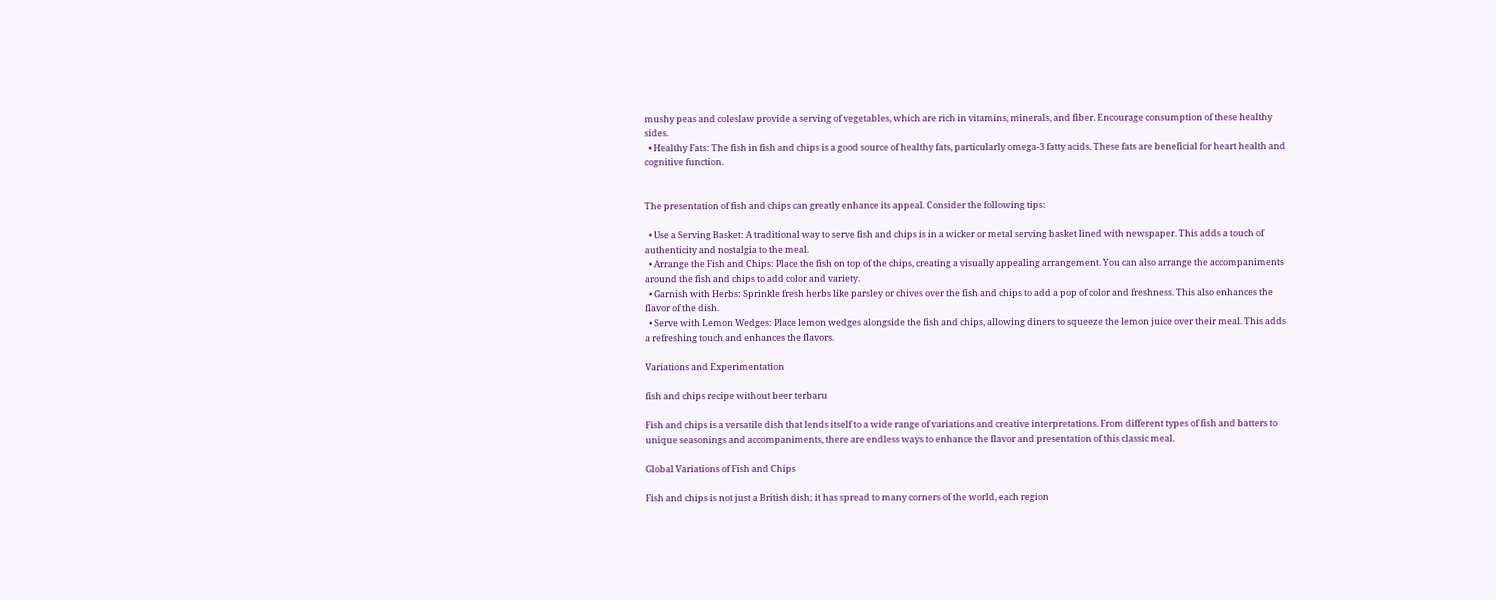mushy peas and coleslaw provide a serving of vegetables, which are rich in vitamins, minerals, and fiber. Encourage consumption of these healthy sides.
  • Healthy Fats: The fish in fish and chips is a good source of healthy fats, particularly omega-3 fatty acids. These fats are beneficial for heart health and cognitive function.


The presentation of fish and chips can greatly enhance its appeal. Consider the following tips:

  • Use a Serving Basket: A traditional way to serve fish and chips is in a wicker or metal serving basket lined with newspaper. This adds a touch of authenticity and nostalgia to the meal.
  • Arrange the Fish and Chips: Place the fish on top of the chips, creating a visually appealing arrangement. You can also arrange the accompaniments around the fish and chips to add color and variety.
  • Garnish with Herbs: Sprinkle fresh herbs like parsley or chives over the fish and chips to add a pop of color and freshness. This also enhances the flavor of the dish.
  • Serve with Lemon Wedges: Place lemon wedges alongside the fish and chips, allowing diners to squeeze the lemon juice over their meal. This adds a refreshing touch and enhances the flavors.

Variations and Experimentation

fish and chips recipe without beer terbaru

Fish and chips is a versatile dish that lends itself to a wide range of variations and creative interpretations. From different types of fish and batters to unique seasonings and accompaniments, there are endless ways to enhance the flavor and presentation of this classic meal.

Global Variations of Fish and Chips

Fish and chips is not just a British dish; it has spread to many corners of the world, each region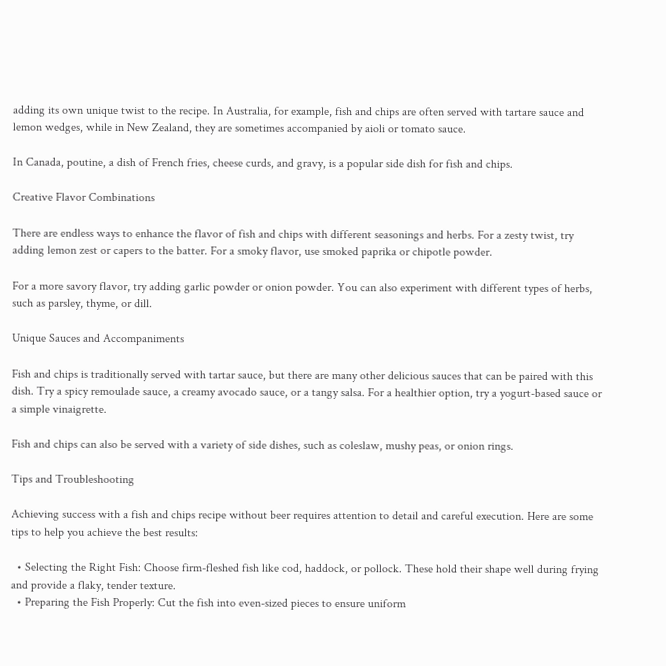adding its own unique twist to the recipe. In Australia, for example, fish and chips are often served with tartare sauce and lemon wedges, while in New Zealand, they are sometimes accompanied by aioli or tomato sauce.

In Canada, poutine, a dish of French fries, cheese curds, and gravy, is a popular side dish for fish and chips.

Creative Flavor Combinations

There are endless ways to enhance the flavor of fish and chips with different seasonings and herbs. For a zesty twist, try adding lemon zest or capers to the batter. For a smoky flavor, use smoked paprika or chipotle powder.

For a more savory flavor, try adding garlic powder or onion powder. You can also experiment with different types of herbs, such as parsley, thyme, or dill.

Unique Sauces and Accompaniments

Fish and chips is traditionally served with tartar sauce, but there are many other delicious sauces that can be paired with this dish. Try a spicy remoulade sauce, a creamy avocado sauce, or a tangy salsa. For a healthier option, try a yogurt-based sauce or a simple vinaigrette.

Fish and chips can also be served with a variety of side dishes, such as coleslaw, mushy peas, or onion rings.

Tips and Troubleshooting

Achieving success with a fish and chips recipe without beer requires attention to detail and careful execution. Here are some tips to help you achieve the best results:

  • Selecting the Right Fish: Choose firm-fleshed fish like cod, haddock, or pollock. These hold their shape well during frying and provide a flaky, tender texture.
  • Preparing the Fish Properly: Cut the fish into even-sized pieces to ensure uniform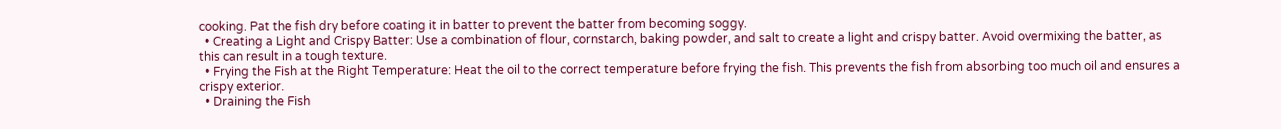cooking. Pat the fish dry before coating it in batter to prevent the batter from becoming soggy.
  • Creating a Light and Crispy Batter: Use a combination of flour, cornstarch, baking powder, and salt to create a light and crispy batter. Avoid overmixing the batter, as this can result in a tough texture.
  • Frying the Fish at the Right Temperature: Heat the oil to the correct temperature before frying the fish. This prevents the fish from absorbing too much oil and ensures a crispy exterior.
  • Draining the Fish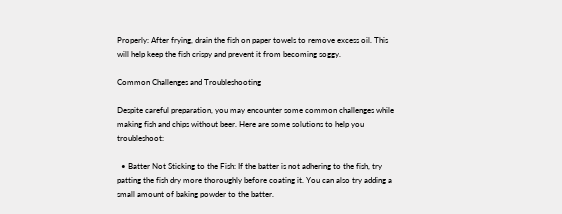Properly: After frying, drain the fish on paper towels to remove excess oil. This will help keep the fish crispy and prevent it from becoming soggy.

Common Challenges and Troubleshooting

Despite careful preparation, you may encounter some common challenges while making fish and chips without beer. Here are some solutions to help you troubleshoot:

  • Batter Not Sticking to the Fish: If the batter is not adhering to the fish, try patting the fish dry more thoroughly before coating it. You can also try adding a small amount of baking powder to the batter.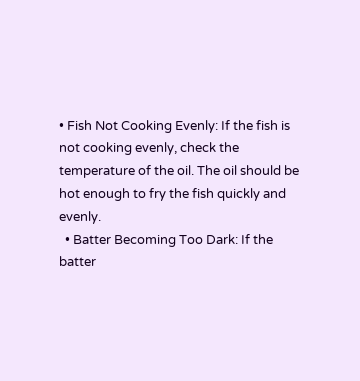• Fish Not Cooking Evenly: If the fish is not cooking evenly, check the temperature of the oil. The oil should be hot enough to fry the fish quickly and evenly.
  • Batter Becoming Too Dark: If the batter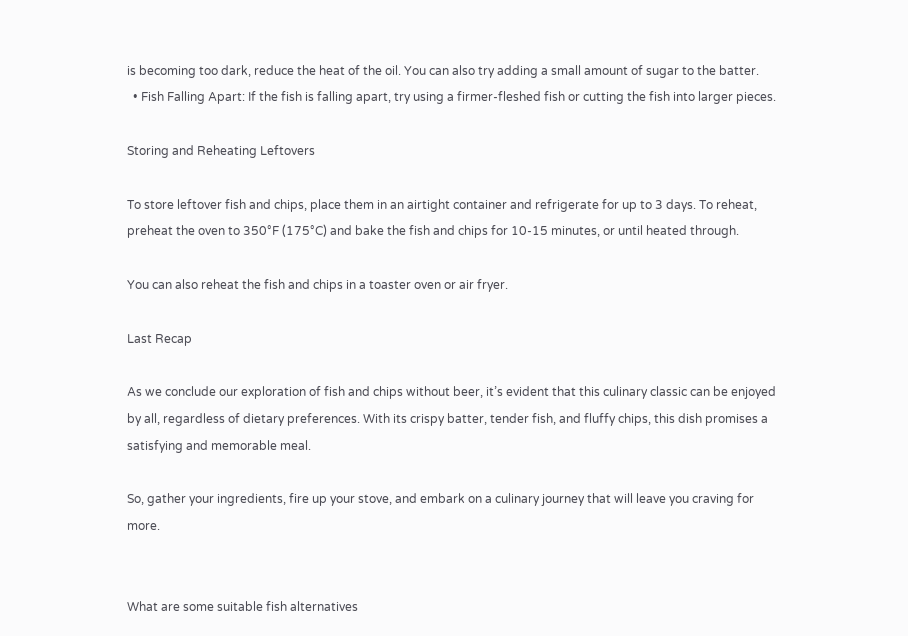is becoming too dark, reduce the heat of the oil. You can also try adding a small amount of sugar to the batter.
  • Fish Falling Apart: If the fish is falling apart, try using a firmer-fleshed fish or cutting the fish into larger pieces.

Storing and Reheating Leftovers

To store leftover fish and chips, place them in an airtight container and refrigerate for up to 3 days. To reheat, preheat the oven to 350°F (175°C) and bake the fish and chips for 10-15 minutes, or until heated through.

You can also reheat the fish and chips in a toaster oven or air fryer.

Last Recap

As we conclude our exploration of fish and chips without beer, it’s evident that this culinary classic can be enjoyed by all, regardless of dietary preferences. With its crispy batter, tender fish, and fluffy chips, this dish promises a satisfying and memorable meal.

So, gather your ingredients, fire up your stove, and embark on a culinary journey that will leave you craving for more.


What are some suitable fish alternatives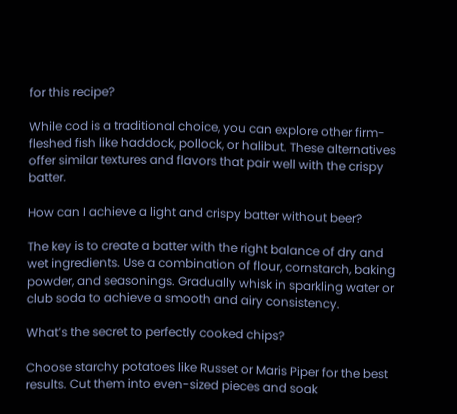for this recipe?

While cod is a traditional choice, you can explore other firm-fleshed fish like haddock, pollock, or halibut. These alternatives offer similar textures and flavors that pair well with the crispy batter.

How can I achieve a light and crispy batter without beer?

The key is to create a batter with the right balance of dry and wet ingredients. Use a combination of flour, cornstarch, baking powder, and seasonings. Gradually whisk in sparkling water or club soda to achieve a smooth and airy consistency.

What’s the secret to perfectly cooked chips?

Choose starchy potatoes like Russet or Maris Piper for the best results. Cut them into even-sized pieces and soak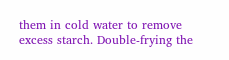them in cold water to remove excess starch. Double-frying the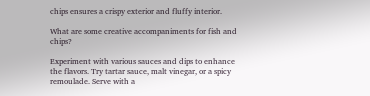chips ensures a crispy exterior and fluffy interior.

What are some creative accompaniments for fish and chips?

Experiment with various sauces and dips to enhance the flavors. Try tartar sauce, malt vinegar, or a spicy remoulade. Serve with a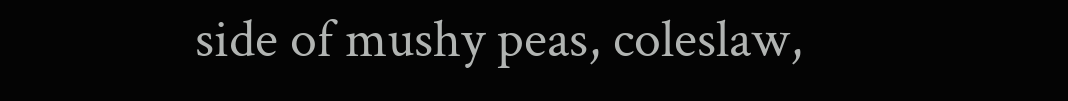side of mushy peas, coleslaw,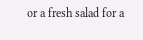or a fresh salad for a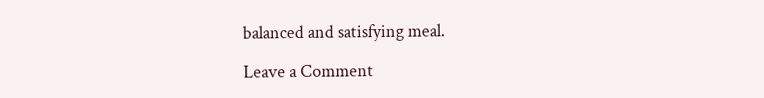balanced and satisfying meal.

Leave a Comment